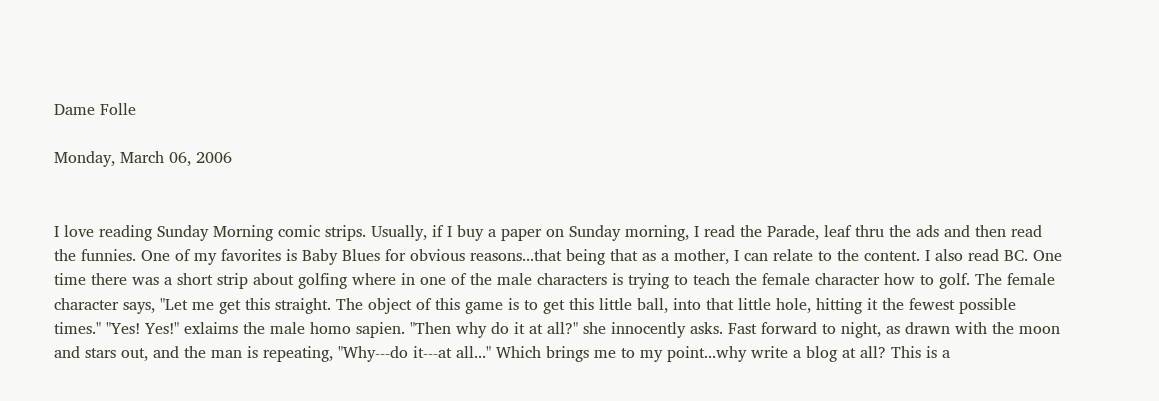Dame Folle

Monday, March 06, 2006


I love reading Sunday Morning comic strips. Usually, if I buy a paper on Sunday morning, I read the Parade, leaf thru the ads and then read the funnies. One of my favorites is Baby Blues for obvious reasons...that being that as a mother, I can relate to the content. I also read BC. One time there was a short strip about golfing where in one of the male characters is trying to teach the female character how to golf. The female character says, "Let me get this straight. The object of this game is to get this little ball, into that little hole, hitting it the fewest possible times." "Yes! Yes!" exlaims the male homo sapien. "Then why do it at all?" she innocently asks. Fast forward to night, as drawn with the moon and stars out, and the man is repeating, "Why---do it---at all..." Which brings me to my point...why write a blog at all? This is a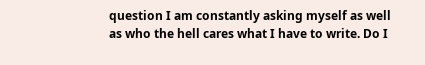question I am constantly asking myself as well as who the hell cares what I have to write. Do I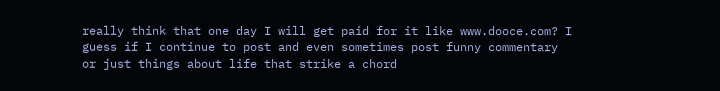really think that one day I will get paid for it like www.dooce.com? I guess if I continue to post and even sometimes post funny commentary or just things about life that strike a chord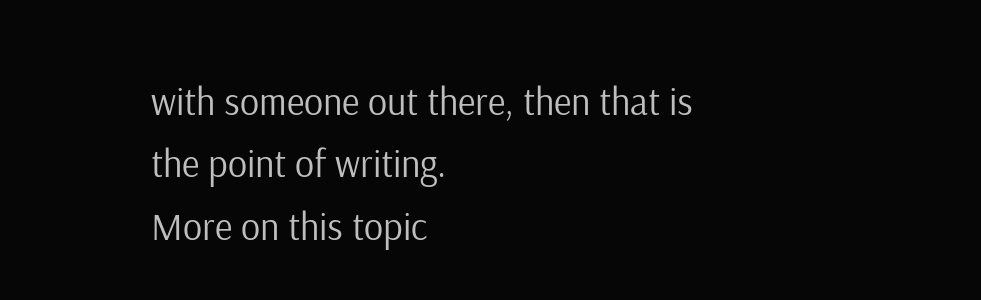with someone out there, then that is the point of writing.
More on this topic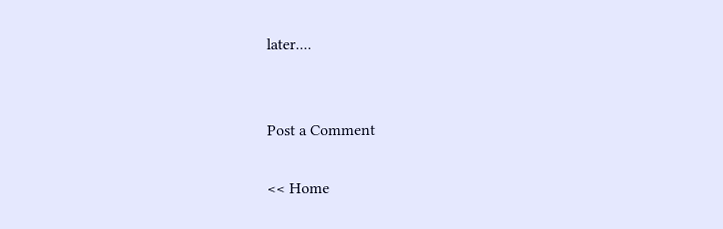later....


Post a Comment

<< Home